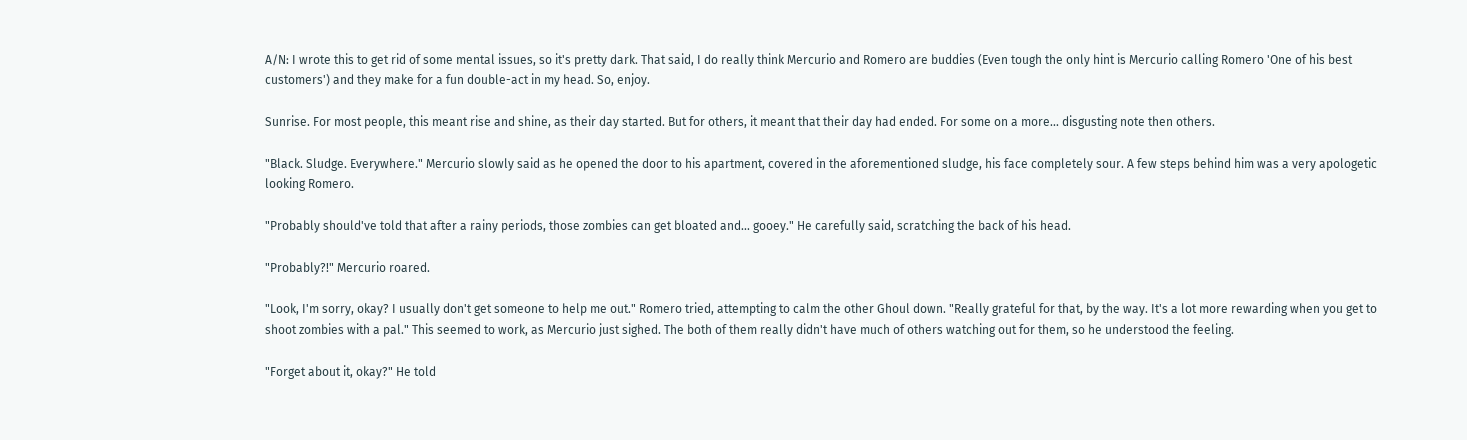A/N: I wrote this to get rid of some mental issues, so it's pretty dark. That said, I do really think Mercurio and Romero are buddies (Even tough the only hint is Mercurio calling Romero 'One of his best customers') and they make for a fun double-act in my head. So, enjoy.

Sunrise. For most people, this meant rise and shine, as their day started. But for others, it meant that their day had ended. For some on a more... disgusting note then others.

"Black. Sludge. Everywhere." Mercurio slowly said as he opened the door to his apartment, covered in the aforementioned sludge, his face completely sour. A few steps behind him was a very apologetic looking Romero.

"Probably should've told that after a rainy periods, those zombies can get bloated and... gooey." He carefully said, scratching the back of his head.

"Probably?!" Mercurio roared.

"Look, I'm sorry, okay? I usually don't get someone to help me out." Romero tried, attempting to calm the other Ghoul down. "Really grateful for that, by the way. It's a lot more rewarding when you get to shoot zombies with a pal." This seemed to work, as Mercurio just sighed. The both of them really didn't have much of others watching out for them, so he understood the feeling.

"Forget about it, okay?" He told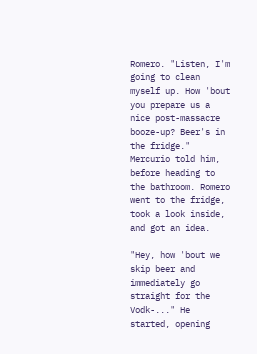Romero. "Listen, I'm going to clean myself up. How 'bout you prepare us a nice post-massacre booze-up? Beer's in the fridge." Mercurio told him, before heading to the bathroom. Romero went to the fridge, took a look inside, and got an idea.

"Hey, how 'bout we skip beer and immediately go straight for the Vodk-..." He started, opening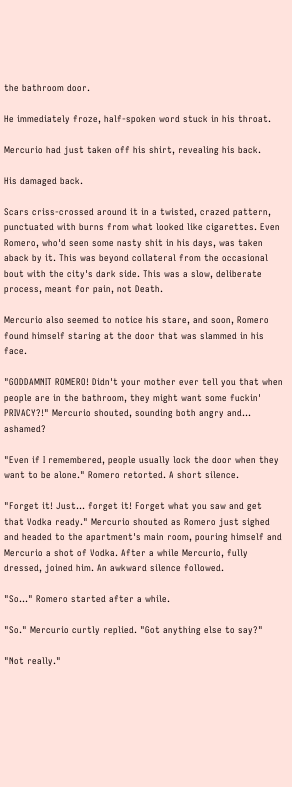the bathroom door.

He immediately froze, half-spoken word stuck in his throat.

Mercurio had just taken off his shirt, revealing his back.

His damaged back.

Scars criss-crossed around it in a twisted, crazed pattern, punctuated with burns from what looked like cigarettes. Even Romero, who'd seen some nasty shit in his days, was taken aback by it. This was beyond collateral from the occasional bout with the city's dark side. This was a slow, deliberate process, meant for pain, not Death.

Mercurio also seemed to notice his stare, and soon, Romero found himself staring at the door that was slammed in his face.

"GODDAMNIT ROMERO! Didn't your mother ever tell you that when people are in the bathroom, they might want some fuckin' PRIVACY?!" Mercurio shouted, sounding both angry and... ashamed?

"Even if I remembered, people usually lock the door when they want to be alone." Romero retorted. A short silence.

"Forget it! Just... forget it! Forget what you saw and get that Vodka ready." Mercurio shouted as Romero just sighed and headed to the apartment's main room, pouring himself and Mercurio a shot of Vodka. After a while Mercurio, fully dressed, joined him. An awkward silence followed.

"So..." Romero started after a while.

"So." Mercurio curtly replied. "Got anything else to say?"

"Not really."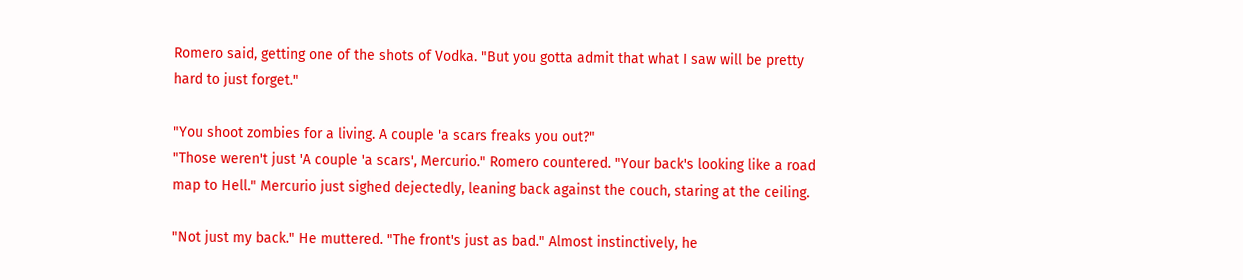Romero said, getting one of the shots of Vodka. "But you gotta admit that what I saw will be pretty hard to just forget."

"You shoot zombies for a living. A couple 'a scars freaks you out?"
"Those weren't just 'A couple 'a scars', Mercurio." Romero countered. "Your back's looking like a road map to Hell." Mercurio just sighed dejectedly, leaning back against the couch, staring at the ceiling.

"Not just my back." He muttered. "The front's just as bad." Almost instinctively, he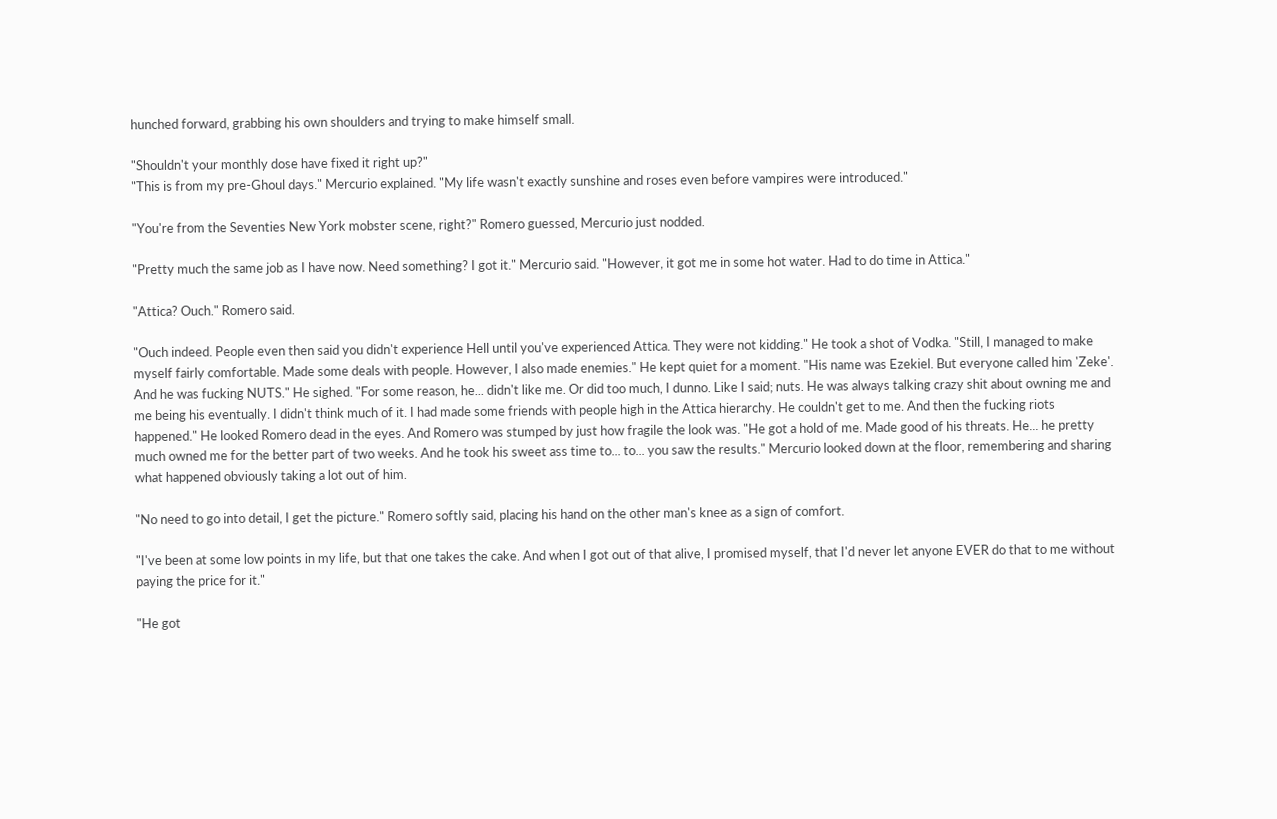hunched forward, grabbing his own shoulders and trying to make himself small.

"Shouldn't your monthly dose have fixed it right up?"
"This is from my pre-Ghoul days." Mercurio explained. "My life wasn't exactly sunshine and roses even before vampires were introduced."

"You're from the Seventies New York mobster scene, right?" Romero guessed, Mercurio just nodded.

"Pretty much the same job as I have now. Need something? I got it." Mercurio said. "However, it got me in some hot water. Had to do time in Attica."

"Attica? Ouch." Romero said.

"Ouch indeed. People even then said you didn't experience Hell until you've experienced Attica. They were not kidding." He took a shot of Vodka. "Still, I managed to make myself fairly comfortable. Made some deals with people. However, I also made enemies." He kept quiet for a moment. "His name was Ezekiel. But everyone called him 'Zeke'. And he was fucking NUTS." He sighed. "For some reason, he... didn't like me. Or did too much, I dunno. Like I said; nuts. He was always talking crazy shit about owning me and me being his eventually. I didn't think much of it. I had made some friends with people high in the Attica hierarchy. He couldn't get to me. And then the fucking riots happened." He looked Romero dead in the eyes. And Romero was stumped by just how fragile the look was. "He got a hold of me. Made good of his threats. He... he pretty much owned me for the better part of two weeks. And he took his sweet ass time to... to... you saw the results." Mercurio looked down at the floor, remembering and sharing what happened obviously taking a lot out of him.

"No need to go into detail, I get the picture." Romero softly said, placing his hand on the other man's knee as a sign of comfort.

"I've been at some low points in my life, but that one takes the cake. And when I got out of that alive, I promised myself, that I'd never let anyone EVER do that to me without paying the price for it."

"He got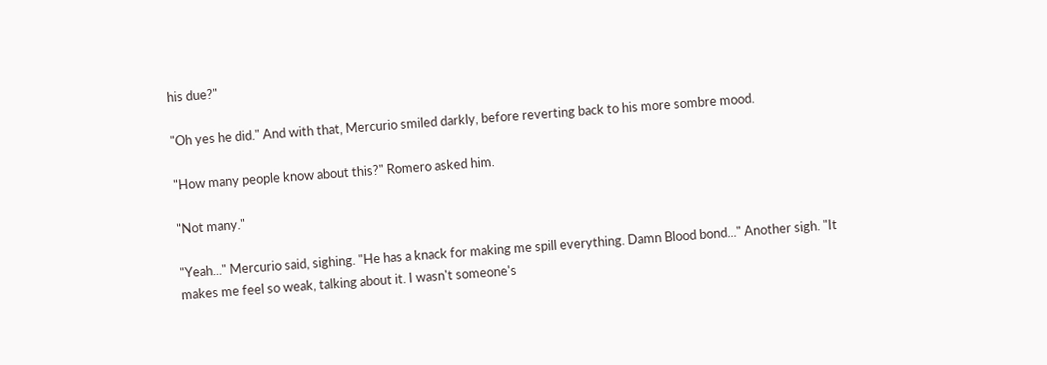his due?"

"Oh yes he did." And with that, Mercurio smiled darkly, before reverting back to his more sombre mood.

"How many people know about this?" Romero asked him.

"Not many."

"Yeah..." Mercurio said, sighing. "He has a knack for making me spill everything. Damn Blood bond..." Another sigh. "It makes me feel so weak, talking about it. I wasn't someone's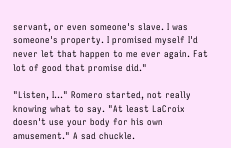servant, or even someone's slave. I was someone's property. I promised myself I'd never let that happen to me ever again. Fat lot of good that promise did."

"Listen, I..." Romero started, not really knowing what to say. "At least LaCroix doesn't use your body for his own amusement." A sad chuckle.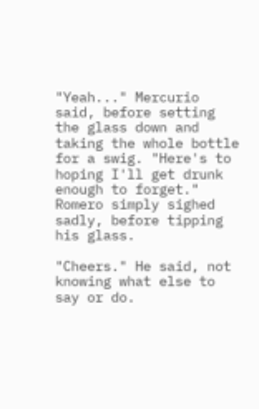"Yeah..." Mercurio said, before setting the glass down and taking the whole bottle for a swig. "Here's to hoping I'll get drunk enough to forget." Romero simply sighed sadly, before tipping his glass.

"Cheers." He said, not knowing what else to say or do.